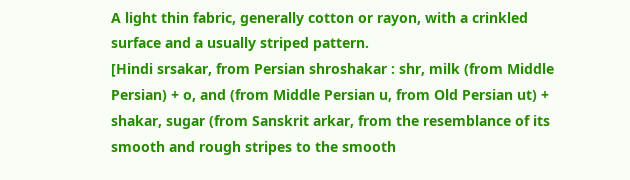A light thin fabric, generally cotton or rayon, with a crinkled surface and a usually striped pattern.
[Hindi srsakar, from Persian shroshakar : shr, milk (from Middle Persian) + o, and (from Middle Persian u, from Old Persian ut) + shakar, sugar (from Sanskrit arkar, from the resemblance of its smooth and rough stripes to the smooth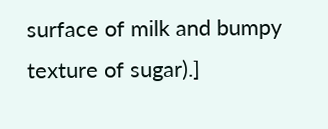surface of milk and bumpy texture of sugar).]